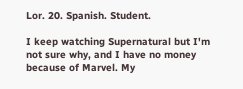Lor. 20. Spanish. Student.

I keep watching Supernatural but I'm not sure why, and I have no money because of Marvel. My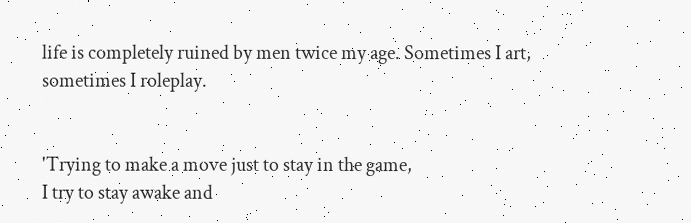life is completely ruined by men twice my age. Sometimes I art, sometimes I roleplay.


'Trying to make a move just to stay in the game,
I try to stay awake and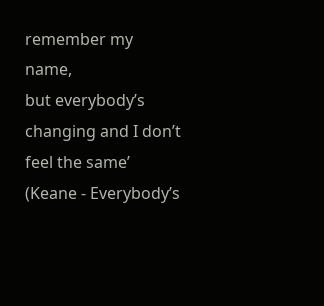remember my name,
but everybody’s changing and I don’t feel the same’
(Keane - Everybody’s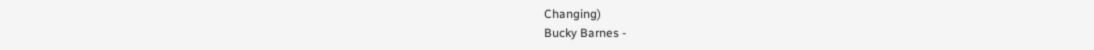Changing)
Bucky Barnes -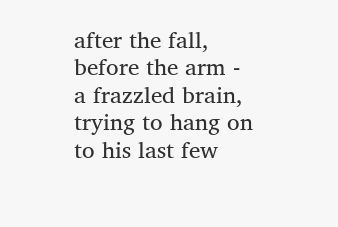after the fall, before the arm - a frazzled brain, trying to hang on to his last few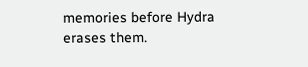memories before Hydra erases them.